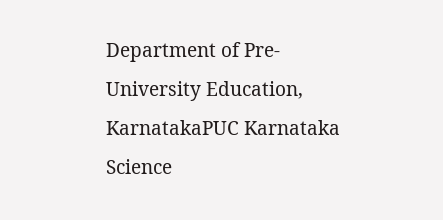Department of Pre-University Education, KarnatakaPUC Karnataka Science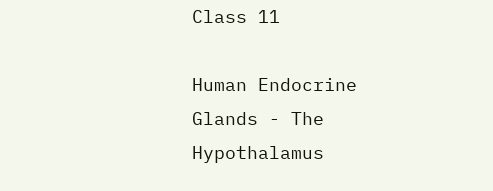Class 11

Human Endocrine Glands - The Hypothalamus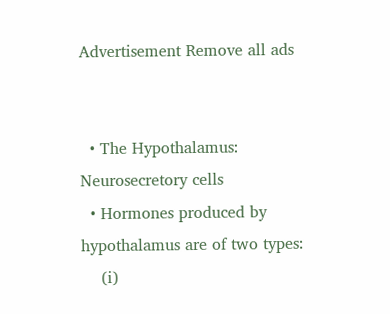Advertisement Remove all ads


  • The Hypothalamus: Neurosecretory cells
  • Hormones produced by hypothalamus are of two types:
    (i)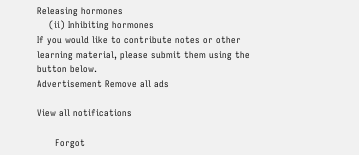Releasing hormones
    (ii) Inhibiting hormones
If you would like to contribute notes or other learning material, please submit them using the button below.
Advertisement Remove all ads

View all notifications

      Forgot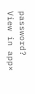password?
View in app×